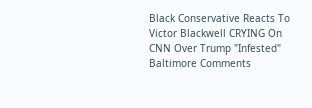Black Conservative Reacts To Victor Blackwell CRYING On CNN Over Trump "Infested" Baltimore Comments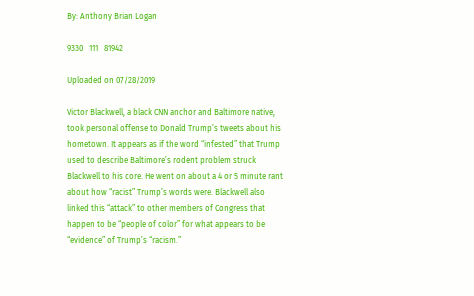By: Anthony Brian Logan

9330   111   81942

Uploaded on 07/28/2019

Victor Blackwell, a black CNN anchor and Baltimore native, took personal offense to Donald Trump’s tweets about his hometown. It appears as if the word “infested” that Trump used to describe Baltimore’s rodent problem struck Blackwell to his core. He went on about a 4 or 5 minute rant about how “racist” Trump’s words were. Blackwell also linked this “attack” to other members of Congress that happen to be “people of color” for what appears to be “evidence” of Trump’s “racism.”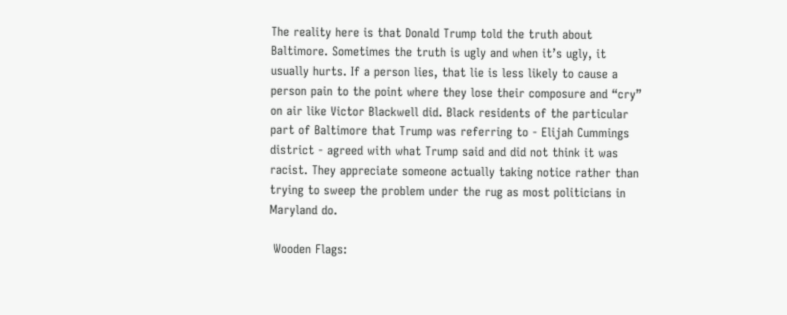The reality here is that Donald Trump told the truth about Baltimore. Sometimes the truth is ugly and when it’s ugly, it usually hurts. If a person lies, that lie is less likely to cause a person pain to the point where they lose their composure and “cry” on air like Victor Blackwell did. Black residents of the particular part of Baltimore that Trump was referring to - Elijah Cummings district - agreed with what Trump said and did not think it was racist. They appreciate someone actually taking notice rather than trying to sweep the problem under the rug as most politicians in Maryland do.

 Wooden Flags: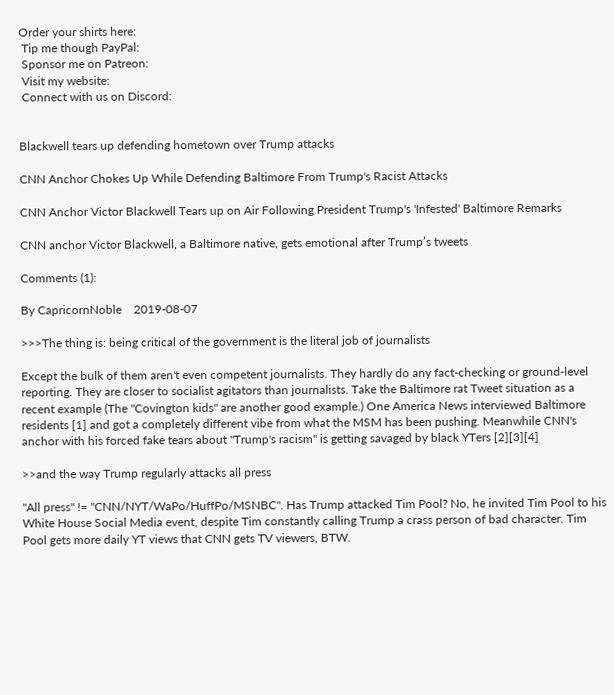Order your shirts here:
 Tip me though PayPal:
 Sponsor me on Patreon:
 Visit my website:
 Connect with us on Discord:


Blackwell tears up defending hometown over Trump attacks

CNN Anchor Chokes Up While Defending Baltimore From Trump's Racist Attacks

CNN Anchor Victor Blackwell Tears up on Air Following President Trump's 'Infested' Baltimore Remarks

CNN anchor Victor Blackwell, a Baltimore native, gets emotional after Trump’s tweets

Comments (1):

By CapricornNoble    2019-08-07

>>>The thing is: being critical of the government is the literal job of journalists

Except the bulk of them aren't even competent journalists. They hardly do any fact-checking or ground-level reporting. They are closer to socialist agitators than journalists. Take the Baltimore rat Tweet situation as a recent example (The "Covington kids" are another good example.) One America News interviewed Baltimore residents [1] and got a completely different vibe from what the MSM has been pushing. Meanwhile CNN's anchor with his forced fake tears about "Trump's racism" is getting savaged by black YTers [2][3][4]

>>and the way Trump regularly attacks all press

"All press" != "CNN/NYT/WaPo/HuffPo/MSNBC". Has Trump attacked Tim Pool? No, he invited Tim Pool to his White House Social Media event, despite Tim constantly calling Trump a crass person of bad character. Tim Pool gets more daily YT views that CNN gets TV viewers, BTW.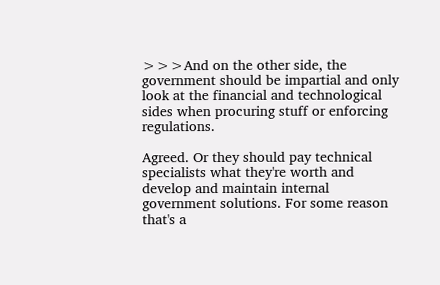>>>And on the other side, the government should be impartial and only look at the financial and technological sides when procuring stuff or enforcing regulations.

Agreed. Or they should pay technical specialists what they're worth and develop and maintain internal government solutions. For some reason that's a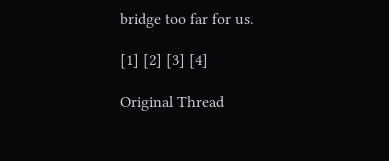bridge too far for us.

[1] [2] [3] [4]

Original Thread